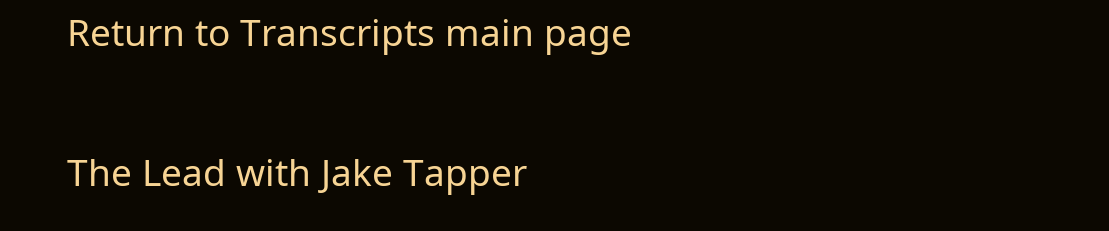Return to Transcripts main page

The Lead with Jake Tapper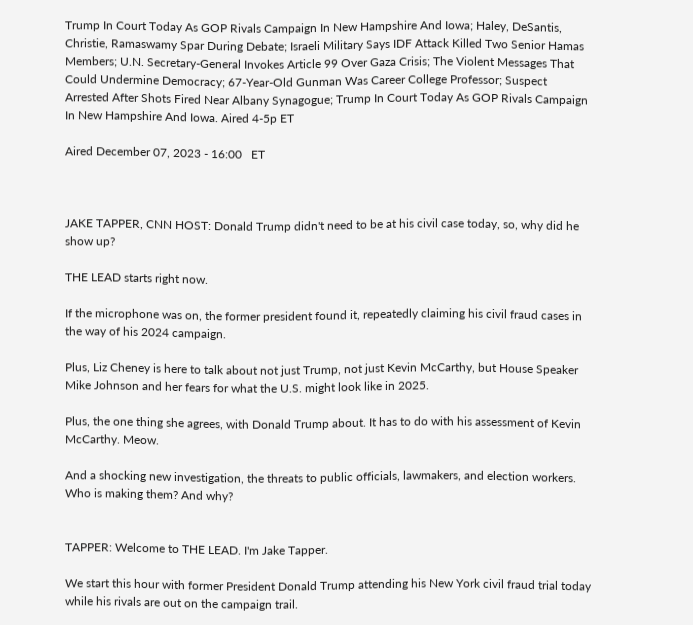Trump In Court Today As GOP Rivals Campaign In New Hampshire And Iowa; Haley, DeSantis, Christie, Ramaswamy Spar During Debate; Israeli Military Says IDF Attack Killed Two Senior Hamas Members; U.N. Secretary-General Invokes Article 99 Over Gaza Crisis; The Violent Messages That Could Undermine Democracy; 67-Year-Old Gunman Was Career College Professor; Suspect Arrested After Shots Fired Near Albany Synagogue; Trump In Court Today As GOP Rivals Campaign In New Hampshire And Iowa. Aired 4-5p ET

Aired December 07, 2023 - 16:00   ET



JAKE TAPPER, CNN HOST: Donald Trump didn't need to be at his civil case today, so, why did he show up?

THE LEAD starts right now.

If the microphone was on, the former president found it, repeatedly claiming his civil fraud cases in the way of his 2024 campaign.

Plus, Liz Cheney is here to talk about not just Trump, not just Kevin McCarthy, but House Speaker Mike Johnson and her fears for what the U.S. might look like in 2025.

Plus, the one thing she agrees, with Donald Trump about. It has to do with his assessment of Kevin McCarthy. Meow.

And a shocking new investigation, the threats to public officials, lawmakers, and election workers. Who is making them? And why?


TAPPER: Welcome to THE LEAD. I'm Jake Tapper.

We start this hour with former President Donald Trump attending his New York civil fraud trial today while his rivals are out on the campaign trail.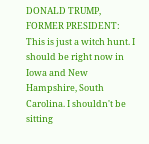DONALD TRUMP, FORMER PRESIDENT: This is just a witch hunt. I should be right now in Iowa and New Hampshire, South Carolina. I shouldn't be sitting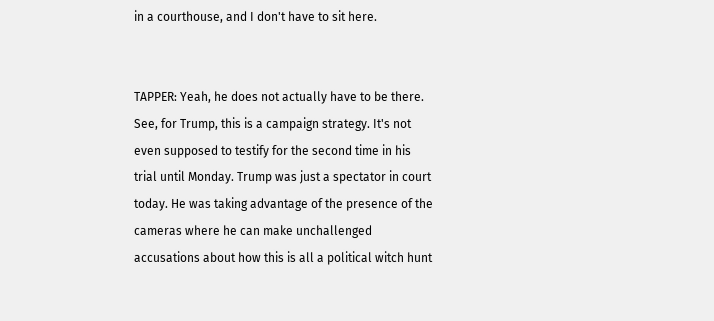in a courthouse, and I don't have to sit here.


TAPPER: Yeah, he does not actually have to be there. See, for Trump, this is a campaign strategy. It's not even supposed to testify for the second time in his trial until Monday. Trump was just a spectator in court today. He was taking advantage of the presence of the cameras where he can make unchallenged accusations about how this is all a political witch hunt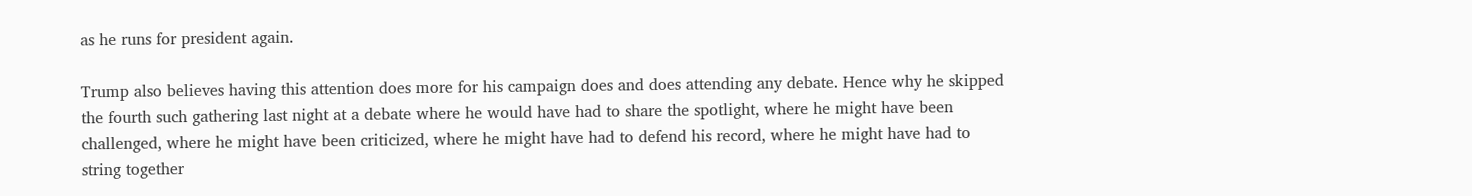as he runs for president again.

Trump also believes having this attention does more for his campaign does and does attending any debate. Hence why he skipped the fourth such gathering last night at a debate where he would have had to share the spotlight, where he might have been challenged, where he might have been criticized, where he might have had to defend his record, where he might have had to string together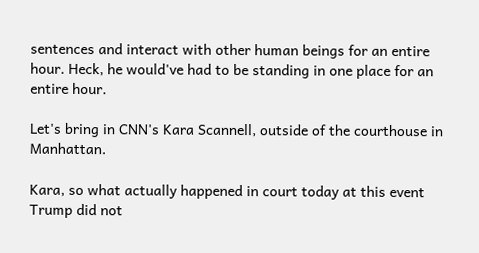sentences and interact with other human beings for an entire hour. Heck, he would've had to be standing in one place for an entire hour.

Let's bring in CNN's Kara Scannell, outside of the courthouse in Manhattan.

Kara, so what actually happened in court today at this event Trump did not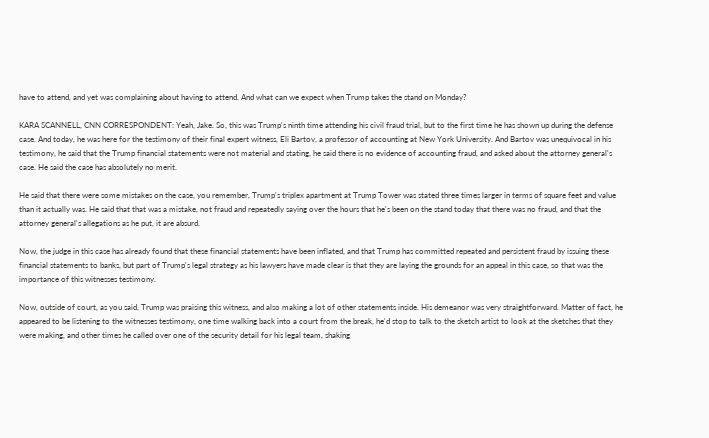have to attend, and yet was complaining about having to attend. And what can we expect when Trump takes the stand on Monday?

KARA SCANNELL, CNN CORRESPONDENT: Yeah, Jake. So, this was Trump's ninth time attending his civil fraud trial, but to the first time he has shown up during the defense case. And today, he was here for the testimony of their final expert witness, Eli Bartov, a professor of accounting at New York University. And Bartov was unequivocal in his testimony, he said that the Trump financial statements were not material and stating, he said there is no evidence of accounting fraud, and asked about the attorney general's case. He said the case has absolutely no merit.

He said that there were some mistakes on the case, you remember, Trump's triplex apartment at Trump Tower was stated three times larger in terms of square feet and value than it actually was. He said that that was a mistake, not fraud and repeatedly saying over the hours that he's been on the stand today that there was no fraud, and that the attorney general's allegations as he put, it are absurd.

Now, the judge in this case has already found that these financial statements have been inflated, and that Trump has committed repeated and persistent fraud by issuing these financial statements to banks, but part of Trump's legal strategy as his lawyers have made clear is that they are laying the grounds for an appeal in this case, so that was the importance of this witnesses testimony.

Now, outside of court, as you said, Trump was praising this witness, and also making a lot of other statements inside. His demeanor was very straightforward. Matter of fact, he appeared to be listening to the witnesses testimony, one time walking back into a court from the break, he'd stop to talk to the sketch artist to look at the sketches that they were making, and other times he called over one of the security detail for his legal team, shaking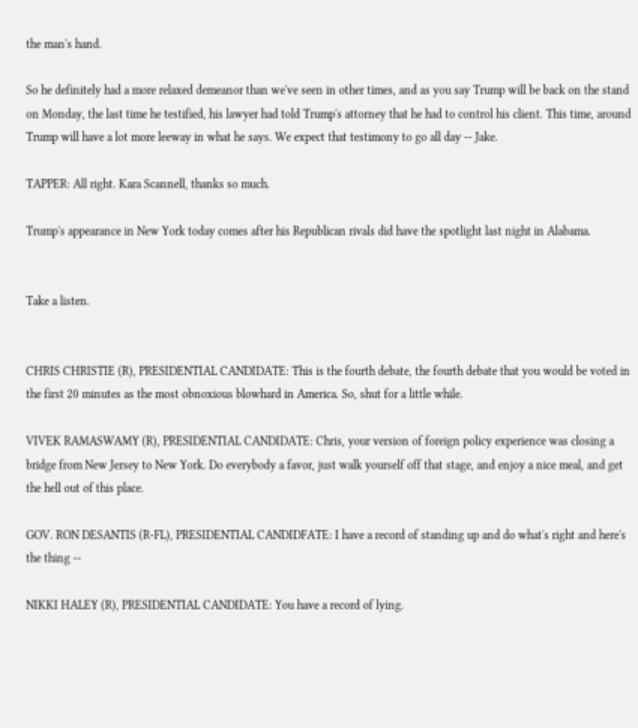the man's hand.

So he definitely had a more relaxed demeanor than we've seen in other times, and as you say Trump will be back on the stand on Monday, the last time he testified, his lawyer had told Trump's attorney that he had to control his client. This time, around Trump will have a lot more leeway in what he says. We expect that testimony to go all day -- Jake.

TAPPER: All right. Kara Scannell, thanks so much.

Trump's appearance in New York today comes after his Republican rivals did have the spotlight last night in Alabama.


Take a listen.


CHRIS CHRISTIE (R), PRESIDENTIAL CANDIDATE: This is the fourth debate, the fourth debate that you would be voted in the first 20 minutes as the most obnoxious blowhard in America. So, shut for a little while.

VIVEK RAMASWAMY (R), PRESIDENTIAL CANDIDATE: Chris, your version of foreign policy experience was closing a bridge from New Jersey to New York. Do everybody a favor, just walk yourself off that stage, and enjoy a nice meal, and get the hell out of this place.

GOV. RON DESANTIS (R-FL), PRESIDENTIAL CANDIDFATE: I have a record of standing up and do what's right and here's the thing --

NIKKI HALEY (R), PRESIDENTIAL CANDIDATE: You have a record of lying.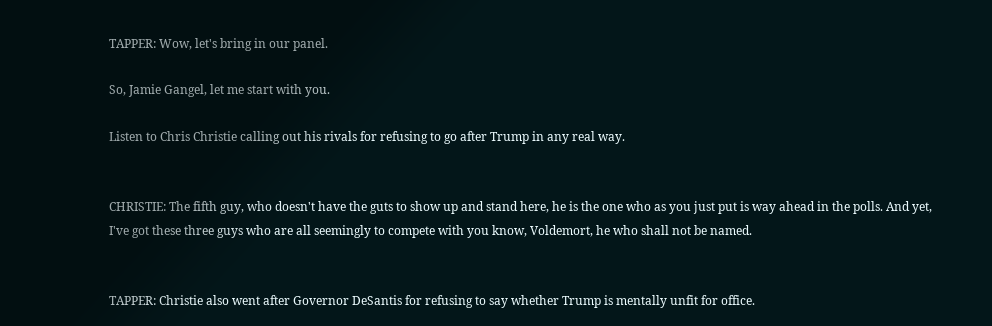TAPPER: Wow, let's bring in our panel.

So, Jamie Gangel, let me start with you.

Listen to Chris Christie calling out his rivals for refusing to go after Trump in any real way.


CHRISTIE: The fifth guy, who doesn't have the guts to show up and stand here, he is the one who as you just put is way ahead in the polls. And yet, I've got these three guys who are all seemingly to compete with you know, Voldemort, he who shall not be named.


TAPPER: Christie also went after Governor DeSantis for refusing to say whether Trump is mentally unfit for office.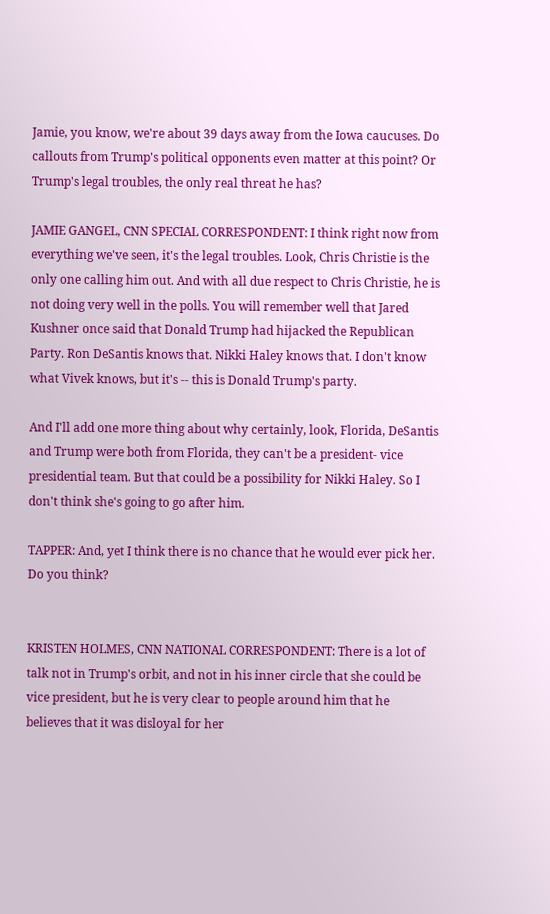Jamie, you know, we're about 39 days away from the Iowa caucuses. Do callouts from Trump's political opponents even matter at this point? Or Trump's legal troubles, the only real threat he has?

JAMIE GANGEL, CNN SPECIAL CORRESPONDENT: I think right now from everything we've seen, it's the legal troubles. Look, Chris Christie is the only one calling him out. And with all due respect to Chris Christie, he is not doing very well in the polls. You will remember well that Jared Kushner once said that Donald Trump had hijacked the Republican Party. Ron DeSantis knows that. Nikki Haley knows that. I don't know what Vivek knows, but it's -- this is Donald Trump's party.

And I'll add one more thing about why certainly, look, Florida, DeSantis and Trump were both from Florida, they can't be a president- vice presidential team. But that could be a possibility for Nikki Haley. So I don't think she's going to go after him.

TAPPER: And, yet I think there is no chance that he would ever pick her. Do you think?


KRISTEN HOLMES, CNN NATIONAL CORRESPONDENT: There is a lot of talk not in Trump's orbit, and not in his inner circle that she could be vice president, but he is very clear to people around him that he believes that it was disloyal for her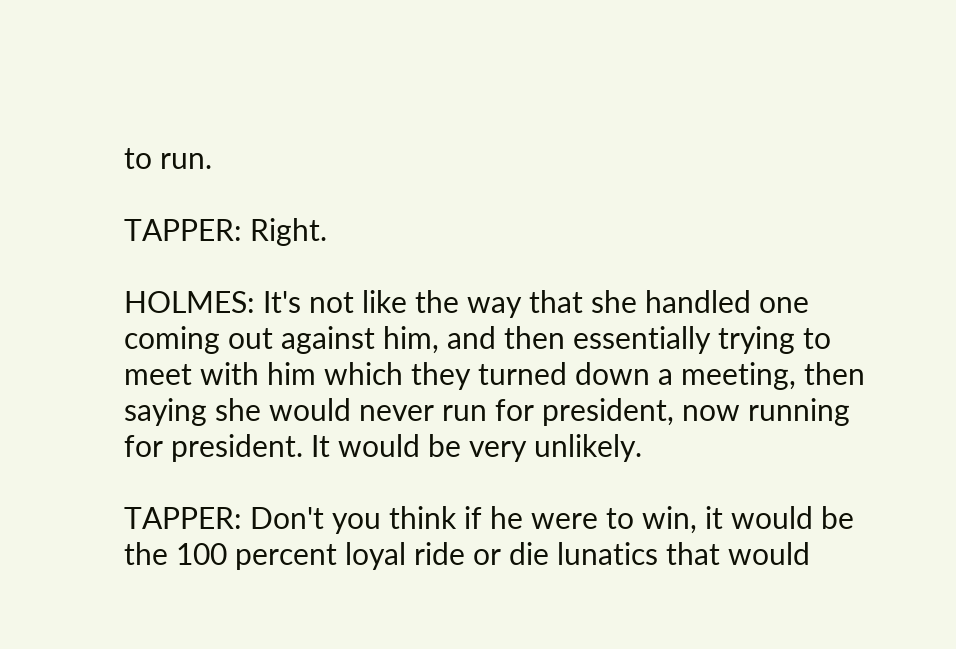to run.

TAPPER: Right.

HOLMES: It's not like the way that she handled one coming out against him, and then essentially trying to meet with him which they turned down a meeting, then saying she would never run for president, now running for president. It would be very unlikely.

TAPPER: Don't you think if he were to win, it would be the 100 percent loyal ride or die lunatics that would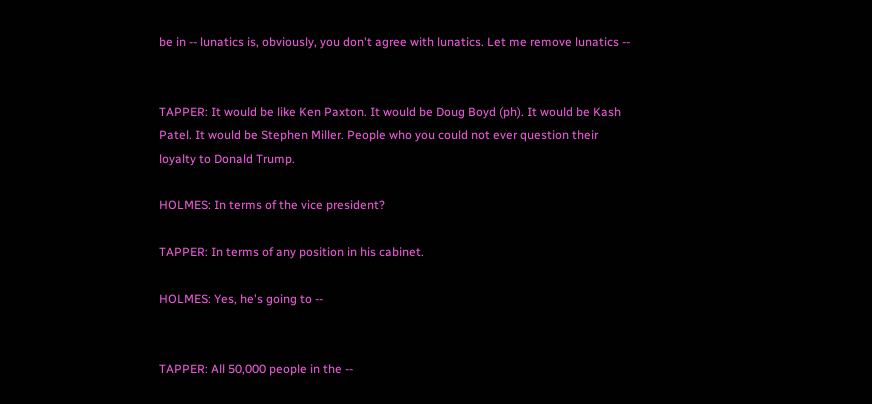be in -- lunatics is, obviously, you don't agree with lunatics. Let me remove lunatics --


TAPPER: It would be like Ken Paxton. It would be Doug Boyd (ph). It would be Kash Patel. It would be Stephen Miller. People who you could not ever question their loyalty to Donald Trump.

HOLMES: In terms of the vice president?

TAPPER: In terms of any position in his cabinet.

HOLMES: Yes, he's going to --


TAPPER: All 50,000 people in the --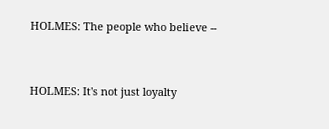HOLMES: The people who believe --


HOLMES: It's not just loyalty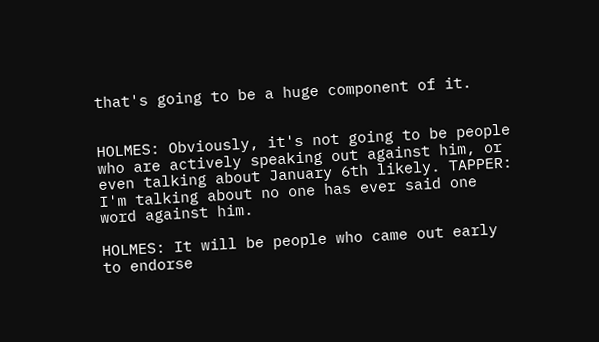that's going to be a huge component of it.


HOLMES: Obviously, it's not going to be people who are actively speaking out against him, or even talking about January 6th likely. TAPPER: I'm talking about no one has ever said one word against him.

HOLMES: It will be people who came out early to endorse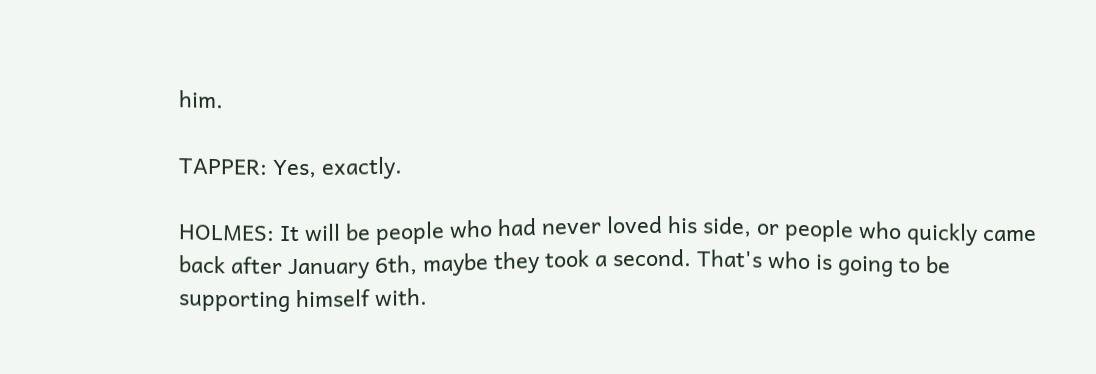him.

TAPPER: Yes, exactly.

HOLMES: It will be people who had never loved his side, or people who quickly came back after January 6th, maybe they took a second. That's who is going to be supporting himself with.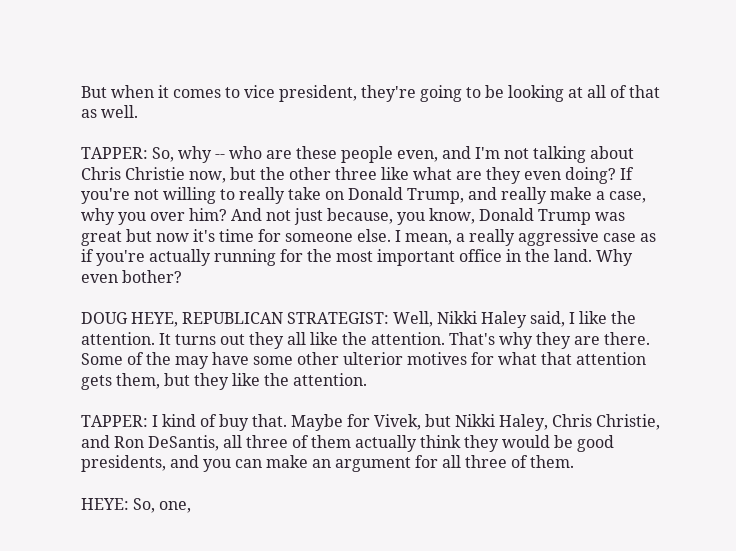But when it comes to vice president, they're going to be looking at all of that as well.

TAPPER: So, why -- who are these people even, and I'm not talking about Chris Christie now, but the other three like what are they even doing? If you're not willing to really take on Donald Trump, and really make a case, why you over him? And not just because, you know, Donald Trump was great but now it's time for someone else. I mean, a really aggressive case as if you're actually running for the most important office in the land. Why even bother?

DOUG HEYE, REPUBLICAN STRATEGIST: Well, Nikki Haley said, I like the attention. It turns out they all like the attention. That's why they are there. Some of the may have some other ulterior motives for what that attention gets them, but they like the attention.

TAPPER: I kind of buy that. Maybe for Vivek, but Nikki Haley, Chris Christie, and Ron DeSantis, all three of them actually think they would be good presidents, and you can make an argument for all three of them.

HEYE: So, one,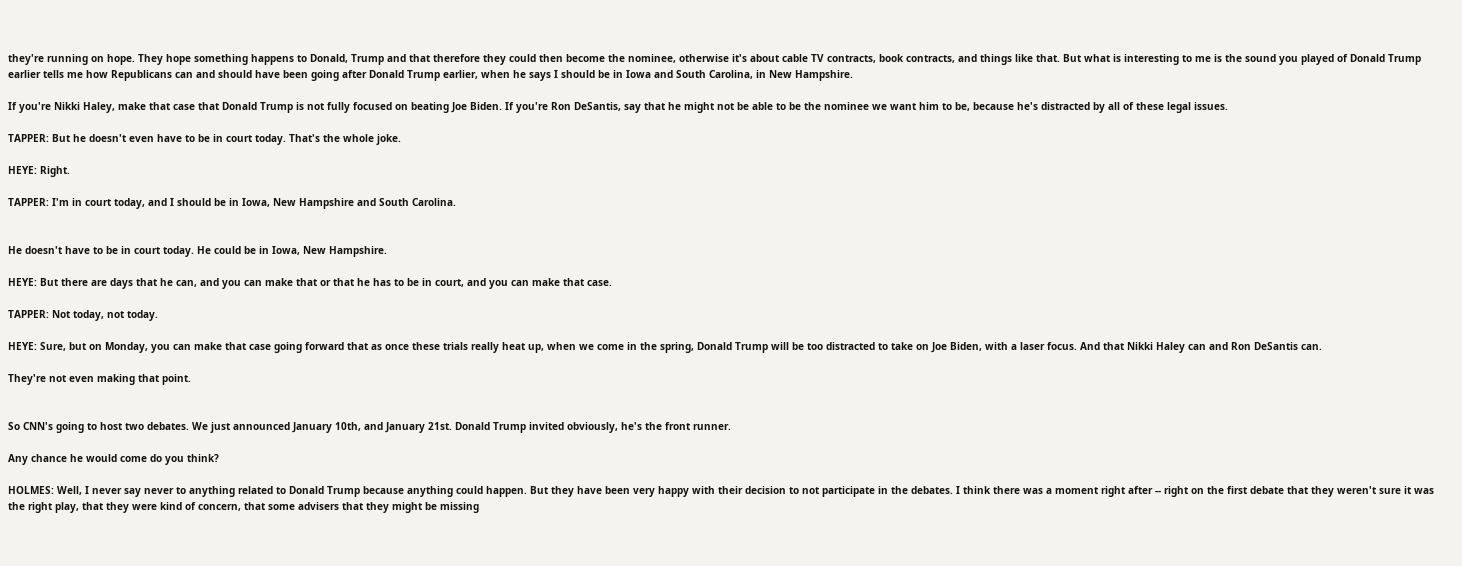they're running on hope. They hope something happens to Donald, Trump and that therefore they could then become the nominee, otherwise it's about cable TV contracts, book contracts, and things like that. But what is interesting to me is the sound you played of Donald Trump earlier tells me how Republicans can and should have been going after Donald Trump earlier, when he says I should be in Iowa and South Carolina, in New Hampshire.

If you're Nikki Haley, make that case that Donald Trump is not fully focused on beating Joe Biden. If you're Ron DeSantis, say that he might not be able to be the nominee we want him to be, because he's distracted by all of these legal issues.

TAPPER: But he doesn't even have to be in court today. That's the whole joke.

HEYE: Right.

TAPPER: I'm in court today, and I should be in Iowa, New Hampshire and South Carolina.


He doesn't have to be in court today. He could be in Iowa, New Hampshire.

HEYE: But there are days that he can, and you can make that or that he has to be in court, and you can make that case.

TAPPER: Not today, not today.

HEYE: Sure, but on Monday, you can make that case going forward that as once these trials really heat up, when we come in the spring, Donald Trump will be too distracted to take on Joe Biden, with a laser focus. And that Nikki Haley can and Ron DeSantis can.

They're not even making that point.


So CNN's going to host two debates. We just announced January 10th, and January 21st. Donald Trump invited obviously, he's the front runner.

Any chance he would come do you think?

HOLMES: Well, I never say never to anything related to Donald Trump because anything could happen. But they have been very happy with their decision to not participate in the debates. I think there was a moment right after -- right on the first debate that they weren't sure it was the right play, that they were kind of concern, that some advisers that they might be missing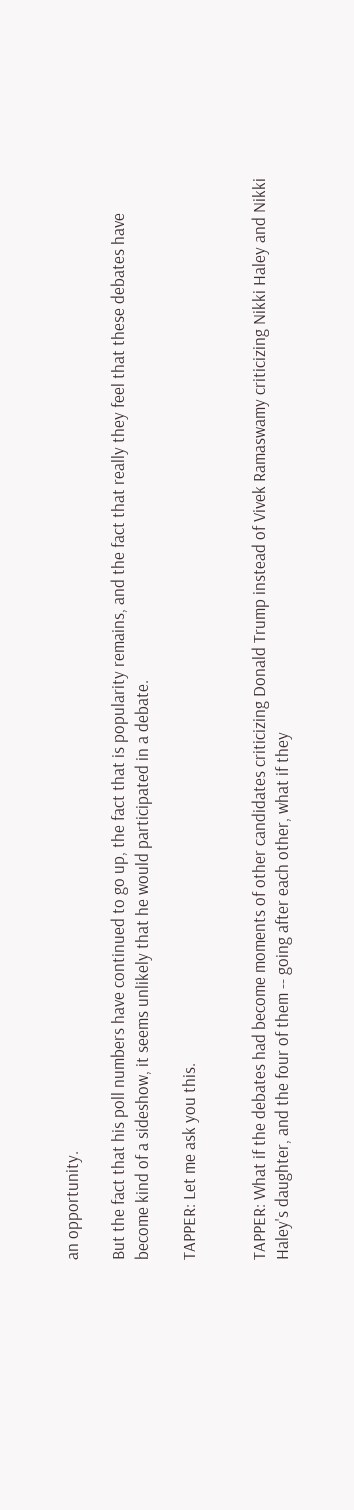an opportunity.

But the fact that his poll numbers have continued to go up, the fact that is popularity remains, and the fact that really they feel that these debates have become kind of a sideshow, it seems unlikely that he would participated in a debate.

TAPPER: Let me ask you this.


TAPPER: What if the debates had become moments of other candidates criticizing Donald Trump instead of Vivek Ramaswamy criticizing Nikki Haley and Nikki Haley's daughter, and the four of them -- going after each other, what if they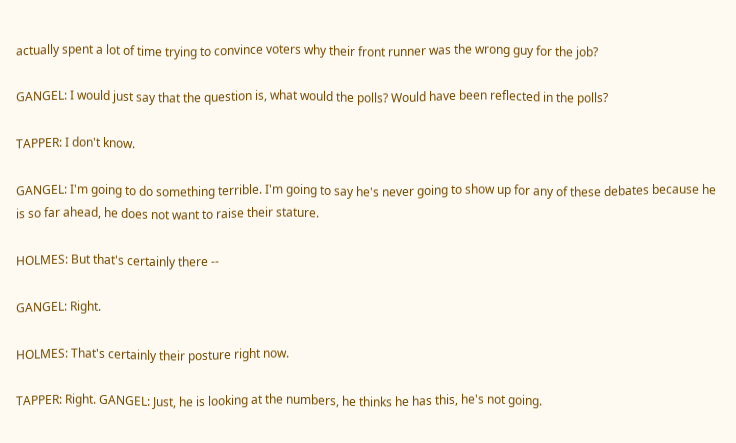actually spent a lot of time trying to convince voters why their front runner was the wrong guy for the job?

GANGEL: I would just say that the question is, what would the polls? Would have been reflected in the polls?

TAPPER: I don't know.

GANGEL: I'm going to do something terrible. I'm going to say he's never going to show up for any of these debates because he is so far ahead, he does not want to raise their stature.

HOLMES: But that's certainly there --

GANGEL: Right.

HOLMES: That's certainly their posture right now.

TAPPER: Right. GANGEL: Just, he is looking at the numbers, he thinks he has this, he's not going.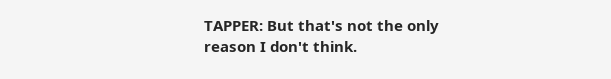TAPPER: But that's not the only reason I don't think.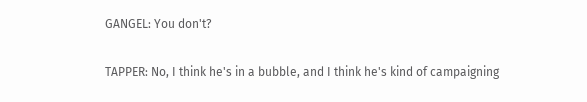GANGEL: You don't?

TAPPER: No, I think he's in a bubble, and I think he's kind of campaigning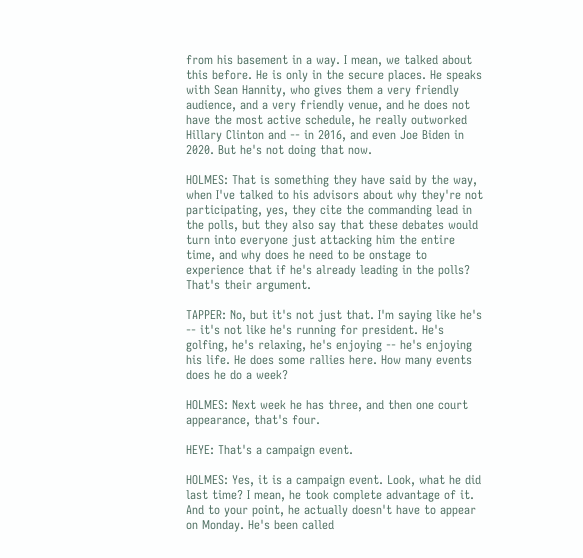from his basement in a way. I mean, we talked about this before. He is only in the secure places. He speaks with Sean Hannity, who gives them a very friendly audience, and a very friendly venue, and he does not have the most active schedule, he really outworked Hillary Clinton and -- in 2016, and even Joe Biden in 2020. But he's not doing that now.

HOLMES: That is something they have said by the way, when I've talked to his advisors about why they're not participating, yes, they cite the commanding lead in the polls, but they also say that these debates would turn into everyone just attacking him the entire time, and why does he need to be onstage to experience that if he's already leading in the polls? That's their argument.

TAPPER: No, but it's not just that. I'm saying like he's -- it's not like he's running for president. He's golfing, he's relaxing, he's enjoying -- he's enjoying his life. He does some rallies here. How many events does he do a week?

HOLMES: Next week he has three, and then one court appearance, that's four.

HEYE: That's a campaign event.

HOLMES: Yes, it is a campaign event. Look, what he did last time? I mean, he took complete advantage of it. And to your point, he actually doesn't have to appear on Monday. He's been called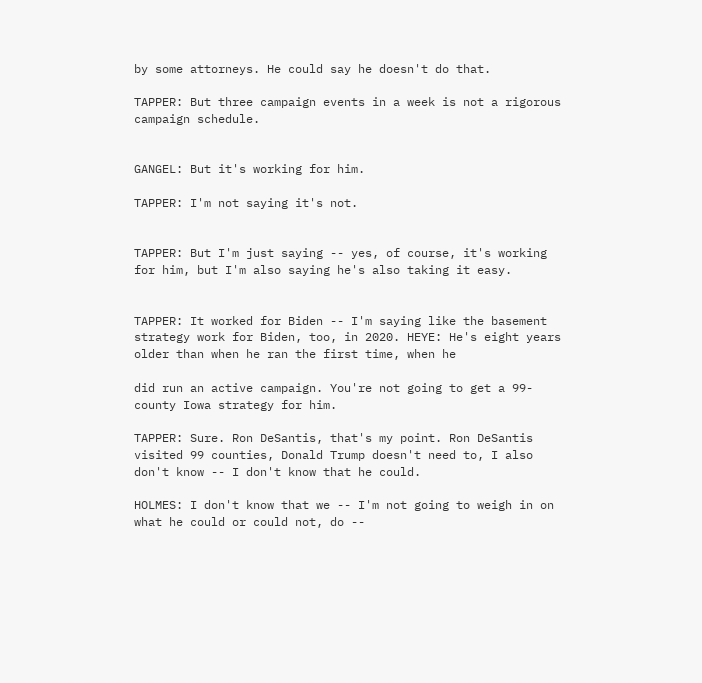by some attorneys. He could say he doesn't do that.

TAPPER: But three campaign events in a week is not a rigorous campaign schedule.


GANGEL: But it's working for him.

TAPPER: I'm not saying it's not.


TAPPER: But I'm just saying -- yes, of course, it's working for him, but I'm also saying he's also taking it easy.


TAPPER: It worked for Biden -- I'm saying like the basement strategy work for Biden, too, in 2020. HEYE: He's eight years older than when he ran the first time, when he

did run an active campaign. You're not going to get a 99-county Iowa strategy for him.

TAPPER: Sure. Ron DeSantis, that's my point. Ron DeSantis visited 99 counties, Donald Trump doesn't need to, I also don't know -- I don't know that he could.

HOLMES: I don't know that we -- I'm not going to weigh in on what he could or could not, do --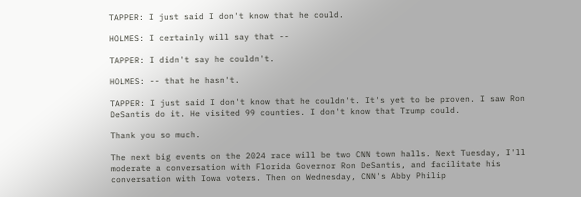TAPPER: I just said I don't know that he could.

HOLMES: I certainly will say that --

TAPPER: I didn't say he couldn't.

HOLMES: -- that he hasn't.

TAPPER: I just said I don't know that he couldn't. It's yet to be proven. I saw Ron DeSantis do it. He visited 99 counties. I don't know that Trump could.

Thank you so much.

The next big events on the 2024 race will be two CNN town halls. Next Tuesday, I'll moderate a conversation with Florida Governor Ron DeSantis, and facilitate his conversation with Iowa voters. Then on Wednesday, CNN's Abby Philip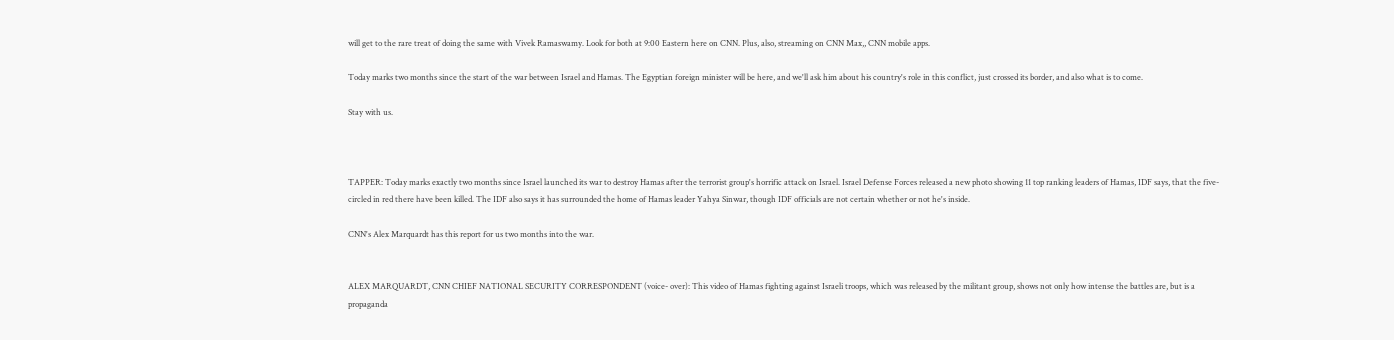will get to the rare treat of doing the same with Vivek Ramaswamy. Look for both at 9:00 Eastern here on CNN. Plus, also, streaming on CNN Max,, CNN mobile apps.

Today marks two months since the start of the war between Israel and Hamas. The Egyptian foreign minister will be here, and we'll ask him about his country's role in this conflict, just crossed its border, and also what is to come.

Stay with us.



TAPPER: Today marks exactly two months since Israel launched its war to destroy Hamas after the terrorist group's horrific attack on Israel. Israel Defense Forces released a new photo showing 11 top ranking leaders of Hamas, IDF says, that the five-circled in red there have been killed. The IDF also says it has surrounded the home of Hamas leader Yahya Sinwar, though IDF officials are not certain whether or not he's inside.

CNN's Alex Marquardt has this report for us two months into the war.


ALEX MARQUARDT, CNN CHIEF NATIONAL SECURITY CORRESPONDENT (voice- over): This video of Hamas fighting against Israeli troops, which was released by the militant group, shows not only how intense the battles are, but is a propaganda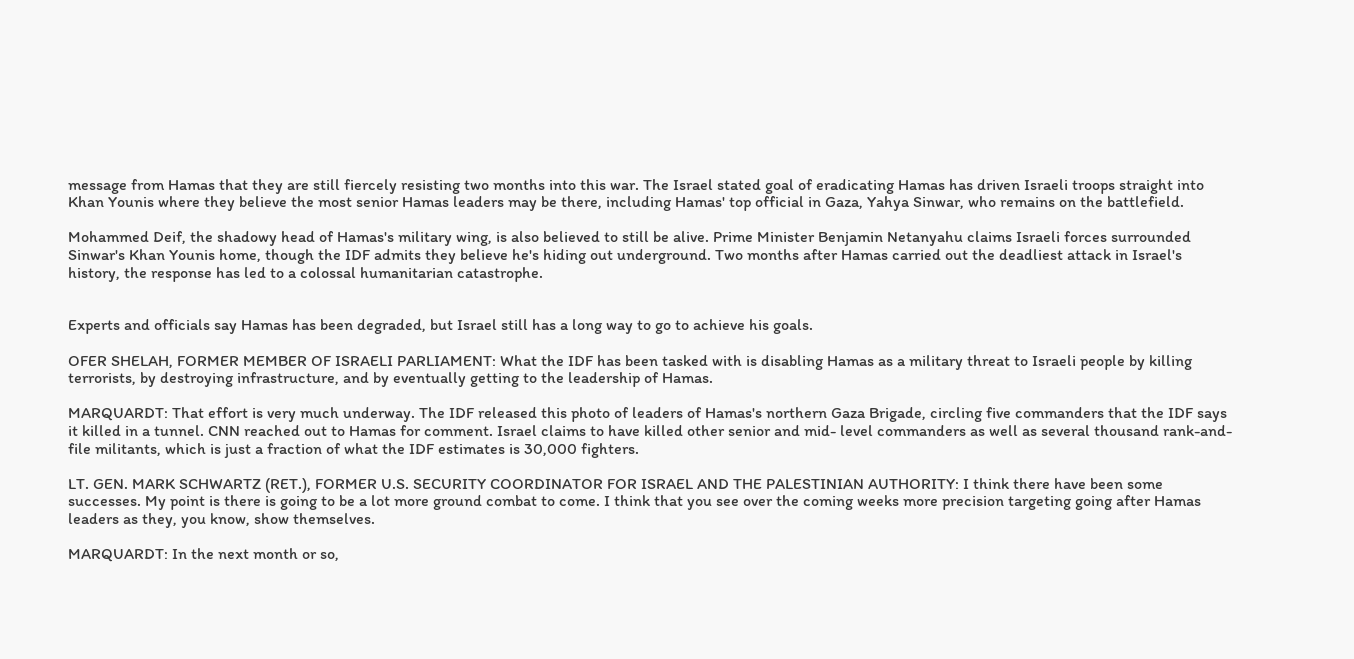message from Hamas that they are still fiercely resisting two months into this war. The Israel stated goal of eradicating Hamas has driven Israeli troops straight into Khan Younis where they believe the most senior Hamas leaders may be there, including Hamas' top official in Gaza, Yahya Sinwar, who remains on the battlefield.

Mohammed Deif, the shadowy head of Hamas's military wing, is also believed to still be alive. Prime Minister Benjamin Netanyahu claims Israeli forces surrounded Sinwar's Khan Younis home, though the IDF admits they believe he's hiding out underground. Two months after Hamas carried out the deadliest attack in Israel's history, the response has led to a colossal humanitarian catastrophe.


Experts and officials say Hamas has been degraded, but Israel still has a long way to go to achieve his goals.

OFER SHELAH, FORMER MEMBER OF ISRAELI PARLIAMENT: What the IDF has been tasked with is disabling Hamas as a military threat to Israeli people by killing terrorists, by destroying infrastructure, and by eventually getting to the leadership of Hamas.

MARQUARDT: That effort is very much underway. The IDF released this photo of leaders of Hamas's northern Gaza Brigade, circling five commanders that the IDF says it killed in a tunnel. CNN reached out to Hamas for comment. Israel claims to have killed other senior and mid- level commanders as well as several thousand rank-and-file militants, which is just a fraction of what the IDF estimates is 30,000 fighters.

LT. GEN. MARK SCHWARTZ (RET.), FORMER U.S. SECURITY COORDINATOR FOR ISRAEL AND THE PALESTINIAN AUTHORITY: I think there have been some successes. My point is there is going to be a lot more ground combat to come. I think that you see over the coming weeks more precision targeting going after Hamas leaders as they, you know, show themselves.

MARQUARDT: In the next month or so,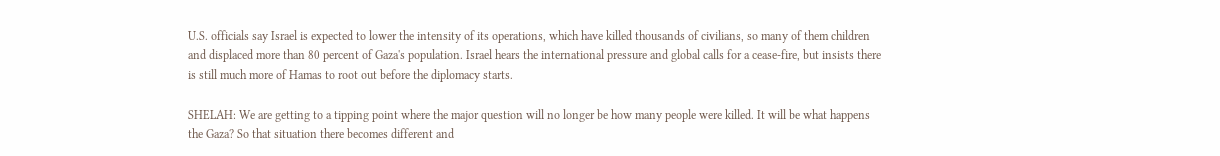U.S. officials say Israel is expected to lower the intensity of its operations, which have killed thousands of civilians, so many of them children and displaced more than 80 percent of Gaza's population. Israel hears the international pressure and global calls for a cease-fire, but insists there is still much more of Hamas to root out before the diplomacy starts.

SHELAH: We are getting to a tipping point where the major question will no longer be how many people were killed. It will be what happens the Gaza? So that situation there becomes different and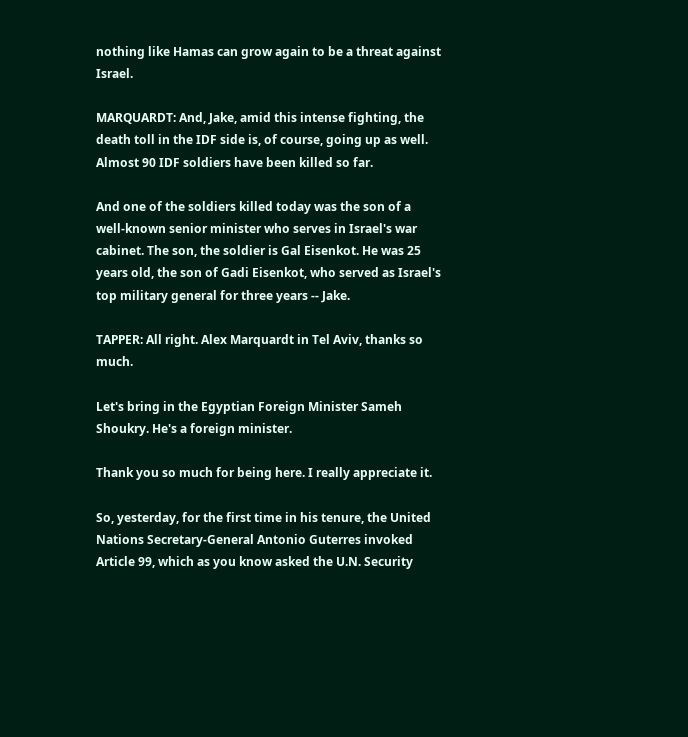nothing like Hamas can grow again to be a threat against Israel.

MARQUARDT: And, Jake, amid this intense fighting, the death toll in the IDF side is, of course, going up as well. Almost 90 IDF soldiers have been killed so far.

And one of the soldiers killed today was the son of a well-known senior minister who serves in Israel's war cabinet. The son, the soldier is Gal Eisenkot. He was 25 years old, the son of Gadi Eisenkot, who served as Israel's top military general for three years -- Jake.

TAPPER: All right. Alex Marquardt in Tel Aviv, thanks so much.

Let's bring in the Egyptian Foreign Minister Sameh Shoukry. He's a foreign minister.

Thank you so much for being here. I really appreciate it.

So, yesterday, for the first time in his tenure, the United Nations Secretary-General Antonio Guterres invoked Article 99, which as you know asked the U.N. Security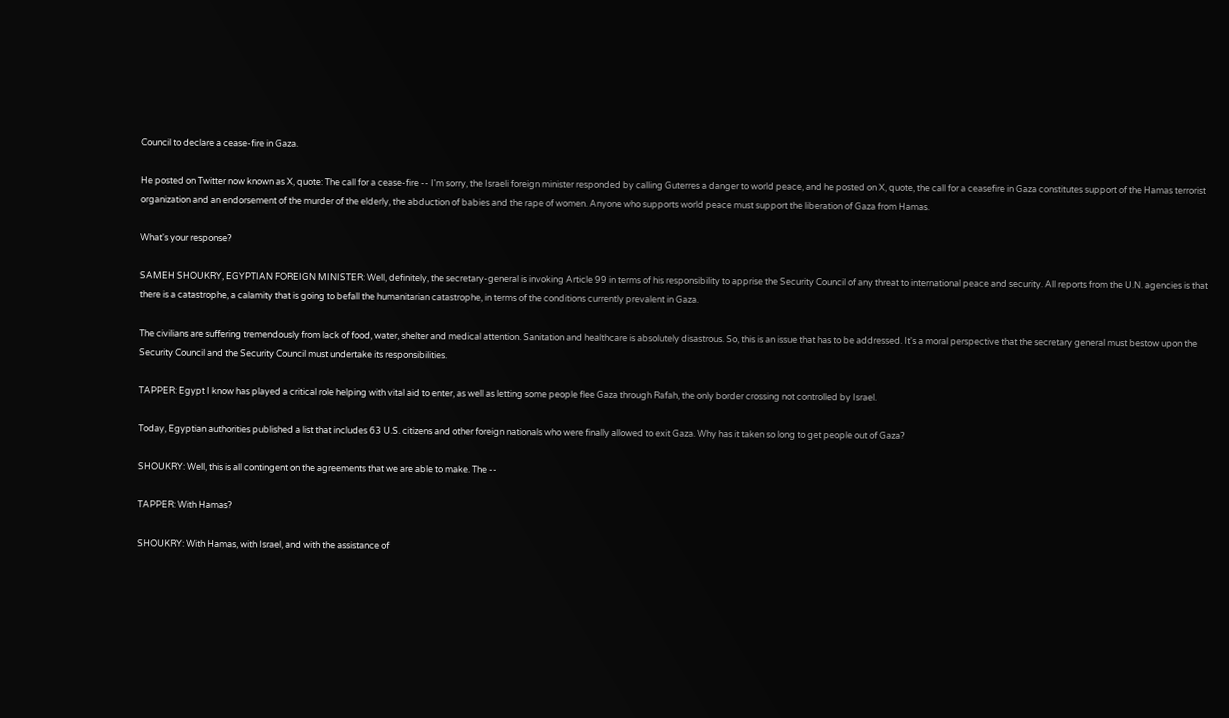Council to declare a cease-fire in Gaza.

He posted on Twitter now known as X, quote: The call for a cease-fire -- I'm sorry, the Israeli foreign minister responded by calling Guterres a danger to world peace, and he posted on X, quote, the call for a ceasefire in Gaza constitutes support of the Hamas terrorist organization and an endorsement of the murder of the elderly, the abduction of babies and the rape of women. Anyone who supports world peace must support the liberation of Gaza from Hamas.

What's your response?

SAMEH SHOUKRY, EGYPTIAN FOREIGN MINISTER: Well, definitely, the secretary-general is invoking Article 99 in terms of his responsibility to apprise the Security Council of any threat to international peace and security. All reports from the U.N. agencies is that there is a catastrophe, a calamity that is going to befall the humanitarian catastrophe, in terms of the conditions currently prevalent in Gaza.

The civilians are suffering tremendously from lack of food, water, shelter and medical attention. Sanitation and healthcare is absolutely disastrous. So, this is an issue that has to be addressed. It's a moral perspective that the secretary general must bestow upon the Security Council and the Security Council must undertake its responsibilities.

TAPPER: Egypt I know has played a critical role helping with vital aid to enter, as well as letting some people flee Gaza through Rafah, the only border crossing not controlled by Israel.

Today, Egyptian authorities published a list that includes 63 U.S. citizens and other foreign nationals who were finally allowed to exit Gaza. Why has it taken so long to get people out of Gaza?

SHOUKRY: Well, this is all contingent on the agreements that we are able to make. The --

TAPPER: With Hamas?

SHOUKRY: With Hamas, with Israel, and with the assistance of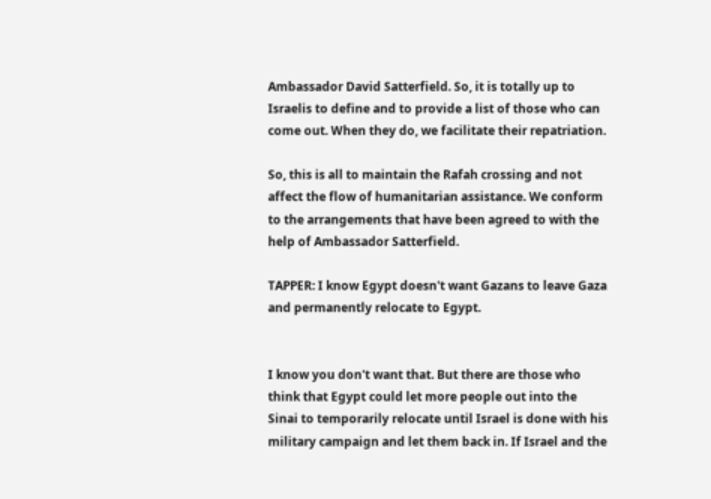Ambassador David Satterfield. So, it is totally up to Israelis to define and to provide a list of those who can come out. When they do, we facilitate their repatriation.

So, this is all to maintain the Rafah crossing and not affect the flow of humanitarian assistance. We conform to the arrangements that have been agreed to with the help of Ambassador Satterfield.

TAPPER: I know Egypt doesn't want Gazans to leave Gaza and permanently relocate to Egypt.


I know you don't want that. But there are those who think that Egypt could let more people out into the Sinai to temporarily relocate until Israel is done with his military campaign and let them back in. If Israel and the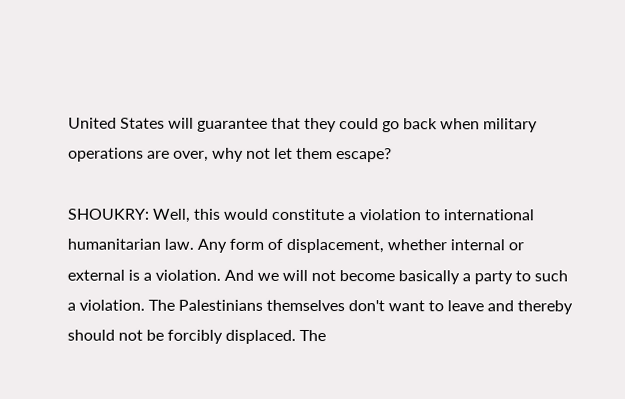United States will guarantee that they could go back when military operations are over, why not let them escape?

SHOUKRY: Well, this would constitute a violation to international humanitarian law. Any form of displacement, whether internal or external is a violation. And we will not become basically a party to such a violation. The Palestinians themselves don't want to leave and thereby should not be forcibly displaced. The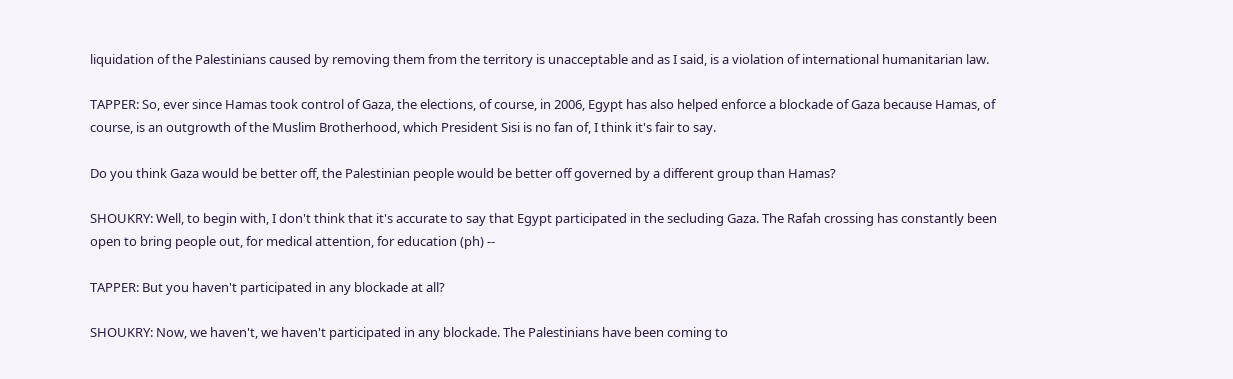liquidation of the Palestinians caused by removing them from the territory is unacceptable and as I said, is a violation of international humanitarian law.

TAPPER: So, ever since Hamas took control of Gaza, the elections, of course, in 2006, Egypt has also helped enforce a blockade of Gaza because Hamas, of course, is an outgrowth of the Muslim Brotherhood, which President Sisi is no fan of, I think it's fair to say.

Do you think Gaza would be better off, the Palestinian people would be better off governed by a different group than Hamas?

SHOUKRY: Well, to begin with, I don't think that it's accurate to say that Egypt participated in the secluding Gaza. The Rafah crossing has constantly been open to bring people out, for medical attention, for education (ph) --

TAPPER: But you haven't participated in any blockade at all?

SHOUKRY: Now, we haven't, we haven't participated in any blockade. The Palestinians have been coming to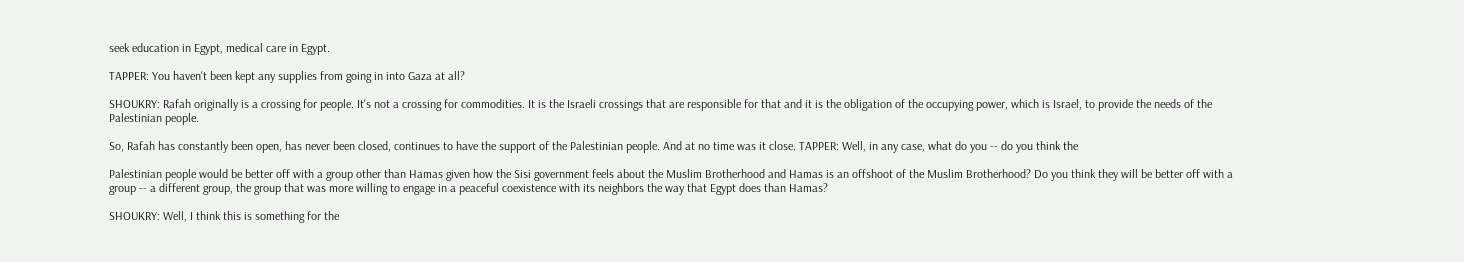seek education in Egypt, medical care in Egypt.

TAPPER: You haven't been kept any supplies from going in into Gaza at all?

SHOUKRY: Rafah originally is a crossing for people. It's not a crossing for commodities. It is the Israeli crossings that are responsible for that and it is the obligation of the occupying power, which is Israel, to provide the needs of the Palestinian people.

So, Rafah has constantly been open, has never been closed, continues to have the support of the Palestinian people. And at no time was it close. TAPPER: Well, in any case, what do you -- do you think the

Palestinian people would be better off with a group other than Hamas given how the Sisi government feels about the Muslim Brotherhood and Hamas is an offshoot of the Muslim Brotherhood? Do you think they will be better off with a group -- a different group, the group that was more willing to engage in a peaceful coexistence with its neighbors the way that Egypt does than Hamas?

SHOUKRY: Well, I think this is something for the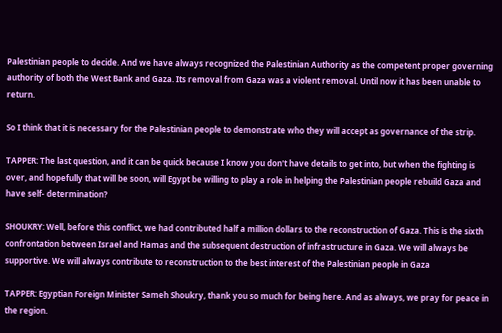Palestinian people to decide. And we have always recognized the Palestinian Authority as the competent proper governing authority of both the West Bank and Gaza. Its removal from Gaza was a violent removal. Until now it has been unable to return.

So I think that it is necessary for the Palestinian people to demonstrate who they will accept as governance of the strip.

TAPPER: The last question, and it can be quick because I know you don't have details to get into, but when the fighting is over, and hopefully that will be soon, will Egypt be willing to play a role in helping the Palestinian people rebuild Gaza and have self- determination?

SHOUKRY: Well, before this conflict, we had contributed half a million dollars to the reconstruction of Gaza. This is the sixth confrontation between Israel and Hamas and the subsequent destruction of infrastructure in Gaza. We will always be supportive. We will always contribute to reconstruction to the best interest of the Palestinian people in Gaza

TAPPER: Egyptian Foreign Minister Sameh Shoukry, thank you so much for being here. And as always, we pray for peace in the region.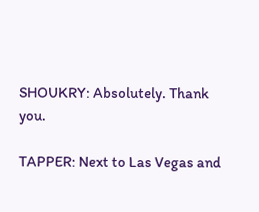SHOUKRY: Absolutely. Thank you.

TAPPER: Next to Las Vegas and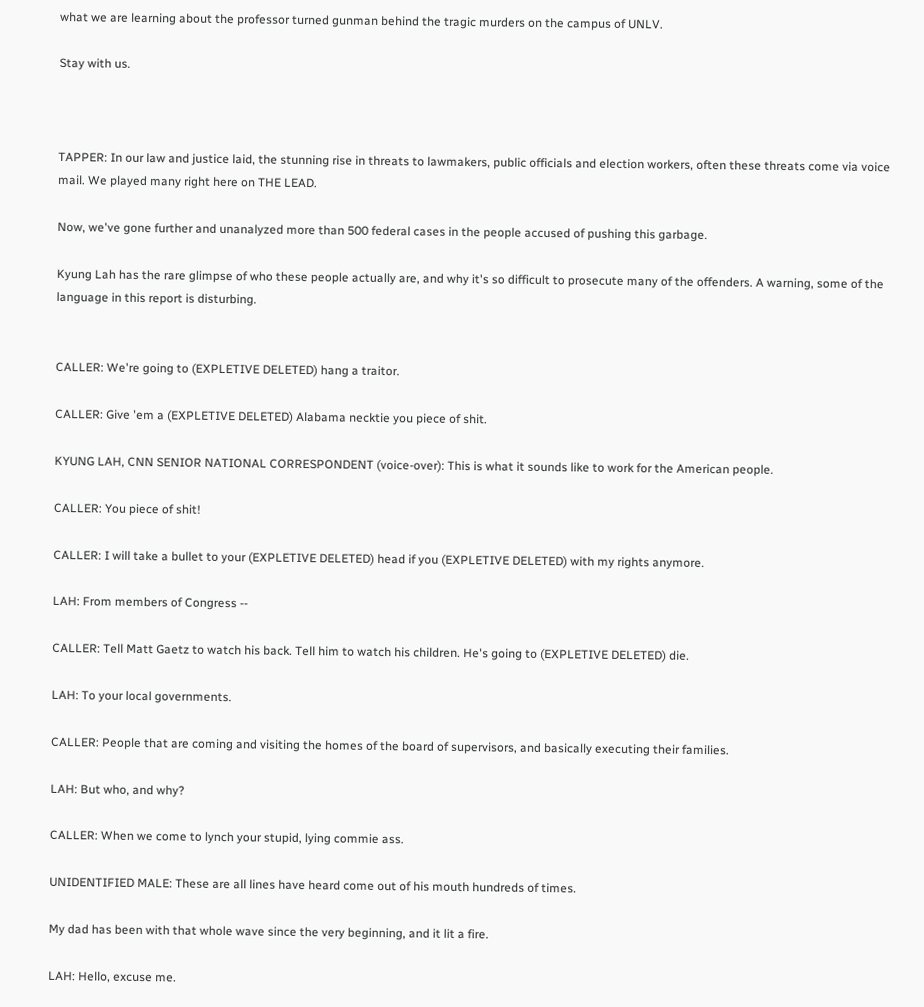what we are learning about the professor turned gunman behind the tragic murders on the campus of UNLV.

Stay with us.



TAPPER: In our law and justice laid, the stunning rise in threats to lawmakers, public officials and election workers, often these threats come via voice mail. We played many right here on THE LEAD.

Now, we've gone further and unanalyzed more than 500 federal cases in the people accused of pushing this garbage.

Kyung Lah has the rare glimpse of who these people actually are, and why it's so difficult to prosecute many of the offenders. A warning, some of the language in this report is disturbing.


CALLER: We're going to (EXPLETIVE DELETED) hang a traitor.

CALLER: Give 'em a (EXPLETIVE DELETED) Alabama necktie you piece of shit.

KYUNG LAH, CNN SENIOR NATIONAL CORRESPONDENT (voice-over): This is what it sounds like to work for the American people.

CALLER: You piece of shit!

CALLER: I will take a bullet to your (EXPLETIVE DELETED) head if you (EXPLETIVE DELETED) with my rights anymore.

LAH: From members of Congress --

CALLER: Tell Matt Gaetz to watch his back. Tell him to watch his children. He's going to (EXPLETIVE DELETED) die.

LAH: To your local governments.

CALLER: People that are coming and visiting the homes of the board of supervisors, and basically executing their families.

LAH: But who, and why?

CALLER: When we come to lynch your stupid, lying commie ass.

UNIDENTIFIED MALE: These are all lines have heard come out of his mouth hundreds of times.

My dad has been with that whole wave since the very beginning, and it lit a fire.

LAH: Hello, excuse me.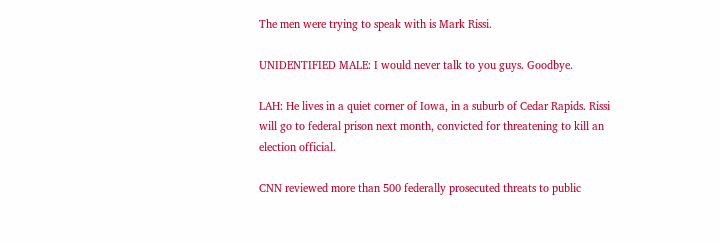The men were trying to speak with is Mark Rissi.

UNIDENTIFIED MALE: I would never talk to you guys. Goodbye.

LAH: He lives in a quiet corner of Iowa, in a suburb of Cedar Rapids. Rissi will go to federal prison next month, convicted for threatening to kill an election official.

CNN reviewed more than 500 federally prosecuted threats to public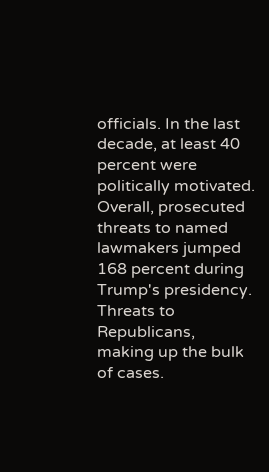officials. In the last decade, at least 40 percent were politically motivated. Overall, prosecuted threats to named lawmakers jumped 168 percent during Trump's presidency. Threats to Republicans, making up the bulk of cases.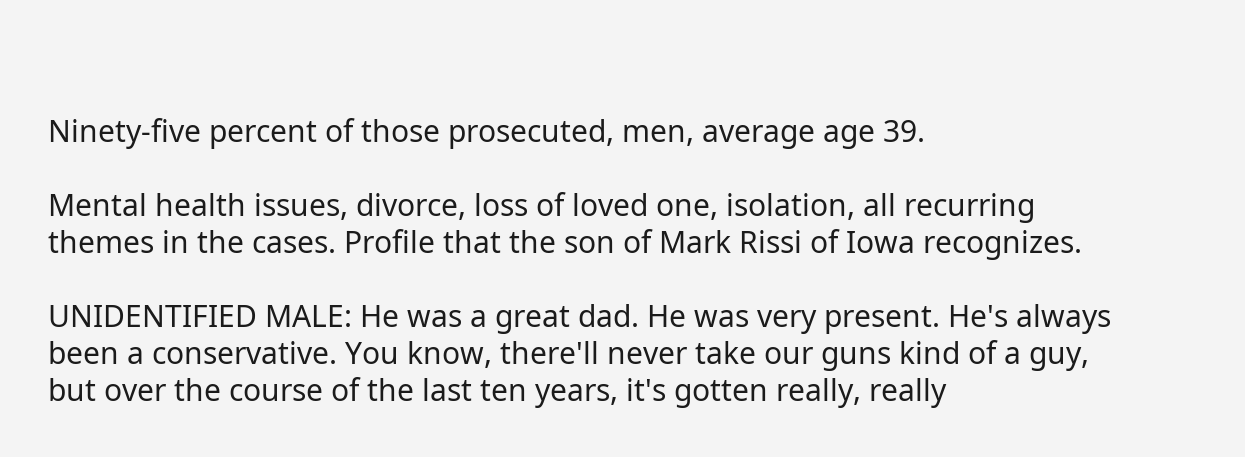Ninety-five percent of those prosecuted, men, average age 39.

Mental health issues, divorce, loss of loved one, isolation, all recurring themes in the cases. Profile that the son of Mark Rissi of Iowa recognizes.

UNIDENTIFIED MALE: He was a great dad. He was very present. He's always been a conservative. You know, there'll never take our guns kind of a guy, but over the course of the last ten years, it's gotten really, really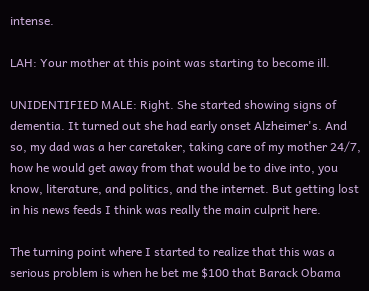intense.

LAH: Your mother at this point was starting to become ill.

UNIDENTIFIED MALE: Right. She started showing signs of dementia. It turned out she had early onset Alzheimer's. And so, my dad was a her caretaker, taking care of my mother 24/7, how he would get away from that would be to dive into, you know, literature, and politics, and the internet. But getting lost in his news feeds I think was really the main culprit here.

The turning point where I started to realize that this was a serious problem is when he bet me $100 that Barack Obama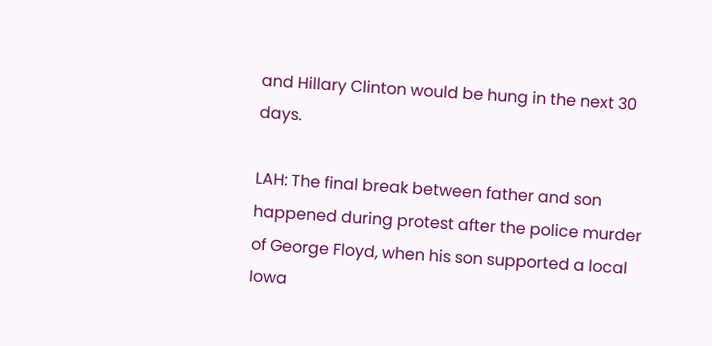and Hillary Clinton would be hung in the next 30 days.

LAH: The final break between father and son happened during protest after the police murder of George Floyd, when his son supported a local Iowa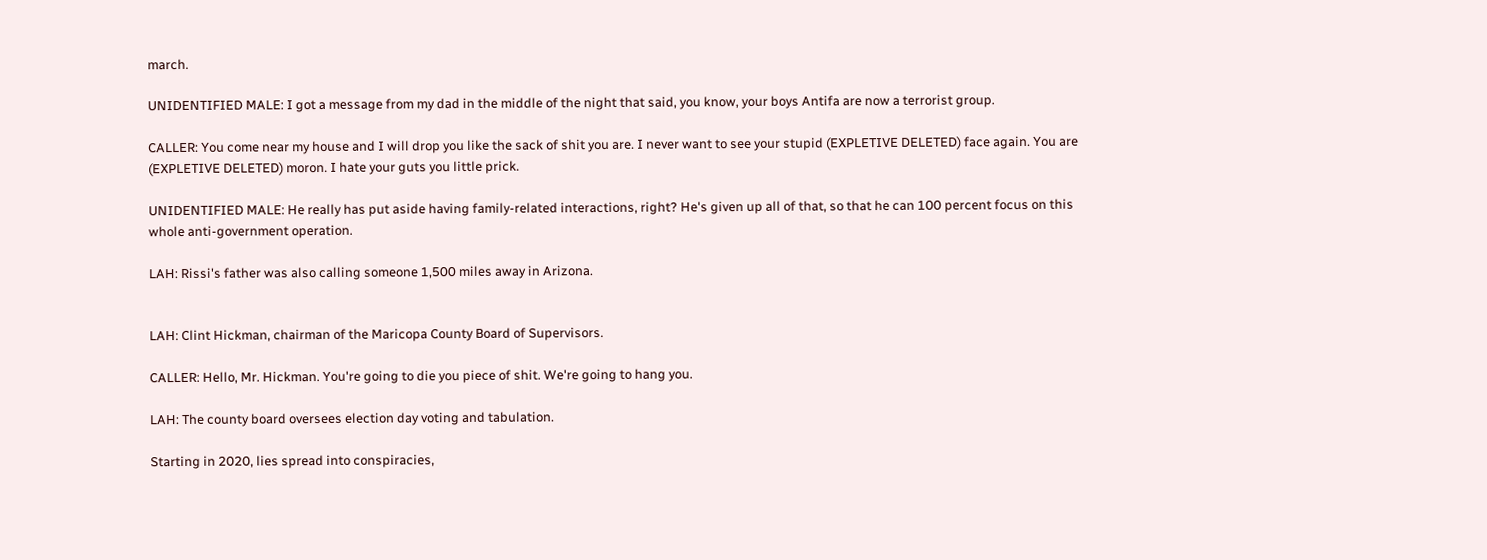march.

UNIDENTIFIED MALE: I got a message from my dad in the middle of the night that said, you know, your boys Antifa are now a terrorist group.

CALLER: You come near my house and I will drop you like the sack of shit you are. I never want to see your stupid (EXPLETIVE DELETED) face again. You are (EXPLETIVE DELETED) moron. I hate your guts you little prick.

UNIDENTIFIED MALE: He really has put aside having family-related interactions, right? He's given up all of that, so that he can 100 percent focus on this whole anti-government operation.

LAH: Rissi's father was also calling someone 1,500 miles away in Arizona.


LAH: Clint Hickman, chairman of the Maricopa County Board of Supervisors.

CALLER: Hello, Mr. Hickman. You're going to die you piece of shit. We're going to hang you.

LAH: The county board oversees election day voting and tabulation.

Starting in 2020, lies spread into conspiracies,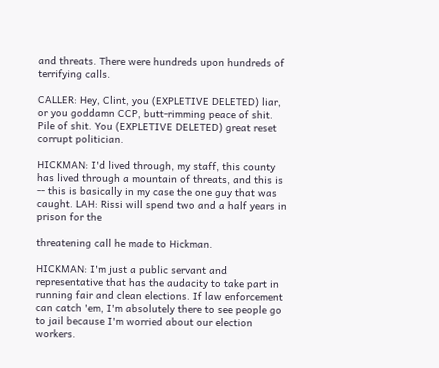and threats. There were hundreds upon hundreds of terrifying calls.

CALLER: Hey, Clint, you (EXPLETIVE DELETED) liar, or you goddamn CCP, butt-rimming peace of shit. Pile of shit. You (EXPLETIVE DELETED) great reset corrupt politician.

HICKMAN: I'd lived through, my staff, this county has lived through a mountain of threats, and this is -- this is basically in my case the one guy that was caught. LAH: Rissi will spend two and a half years in prison for the

threatening call he made to Hickman.

HICKMAN: I'm just a public servant and representative that has the audacity to take part in running fair and clean elections. If law enforcement can catch 'em, I'm absolutely there to see people go to jail because I'm worried about our election workers.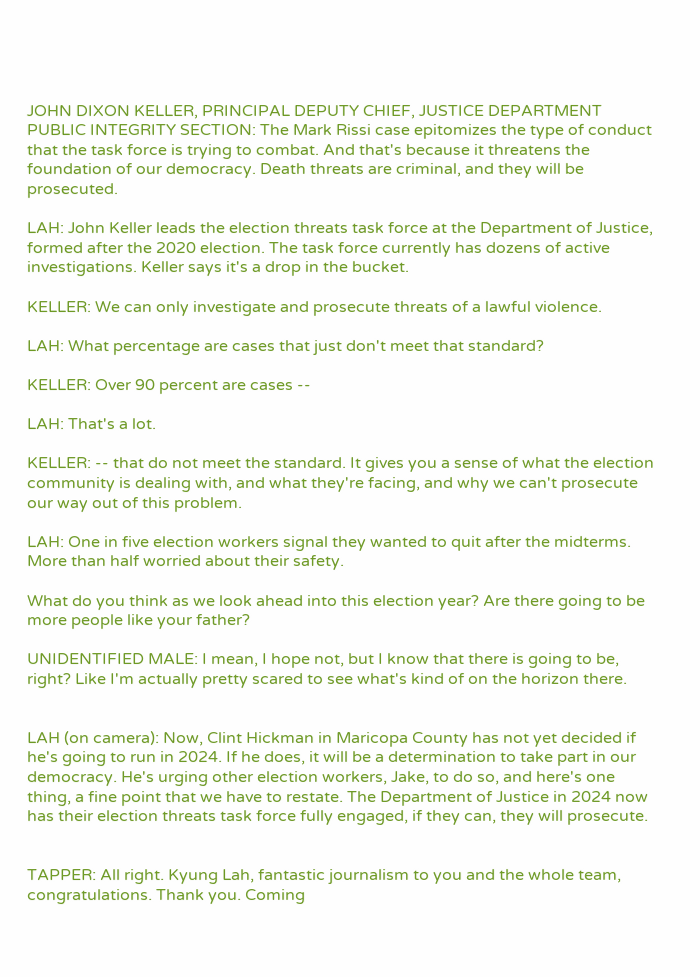JOHN DIXON KELLER, PRINCIPAL DEPUTY CHIEF, JUSTICE DEPARTMENT PUBLIC INTEGRITY SECTION: The Mark Rissi case epitomizes the type of conduct that the task force is trying to combat. And that's because it threatens the foundation of our democracy. Death threats are criminal, and they will be prosecuted.

LAH: John Keller leads the election threats task force at the Department of Justice, formed after the 2020 election. The task force currently has dozens of active investigations. Keller says it's a drop in the bucket.

KELLER: We can only investigate and prosecute threats of a lawful violence.

LAH: What percentage are cases that just don't meet that standard?

KELLER: Over 90 percent are cases --

LAH: That's a lot.

KELLER: -- that do not meet the standard. It gives you a sense of what the election community is dealing with, and what they're facing, and why we can't prosecute our way out of this problem.

LAH: One in five election workers signal they wanted to quit after the midterms. More than half worried about their safety.

What do you think as we look ahead into this election year? Are there going to be more people like your father?

UNIDENTIFIED MALE: I mean, I hope not, but I know that there is going to be, right? Like I'm actually pretty scared to see what's kind of on the horizon there.


LAH (on camera): Now, Clint Hickman in Maricopa County has not yet decided if he's going to run in 2024. If he does, it will be a determination to take part in our democracy. He's urging other election workers, Jake, to do so, and here's one thing, a fine point that we have to restate. The Department of Justice in 2024 now has their election threats task force fully engaged, if they can, they will prosecute.


TAPPER: All right. Kyung Lah, fantastic journalism to you and the whole team, congratulations. Thank you. Coming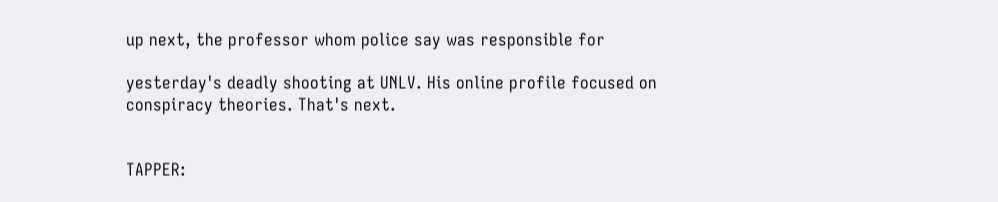up next, the professor whom police say was responsible for

yesterday's deadly shooting at UNLV. His online profile focused on conspiracy theories. That's next.


TAPPER: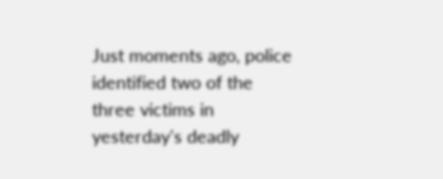Just moments ago, police identified two of the three victims in yesterday's deadly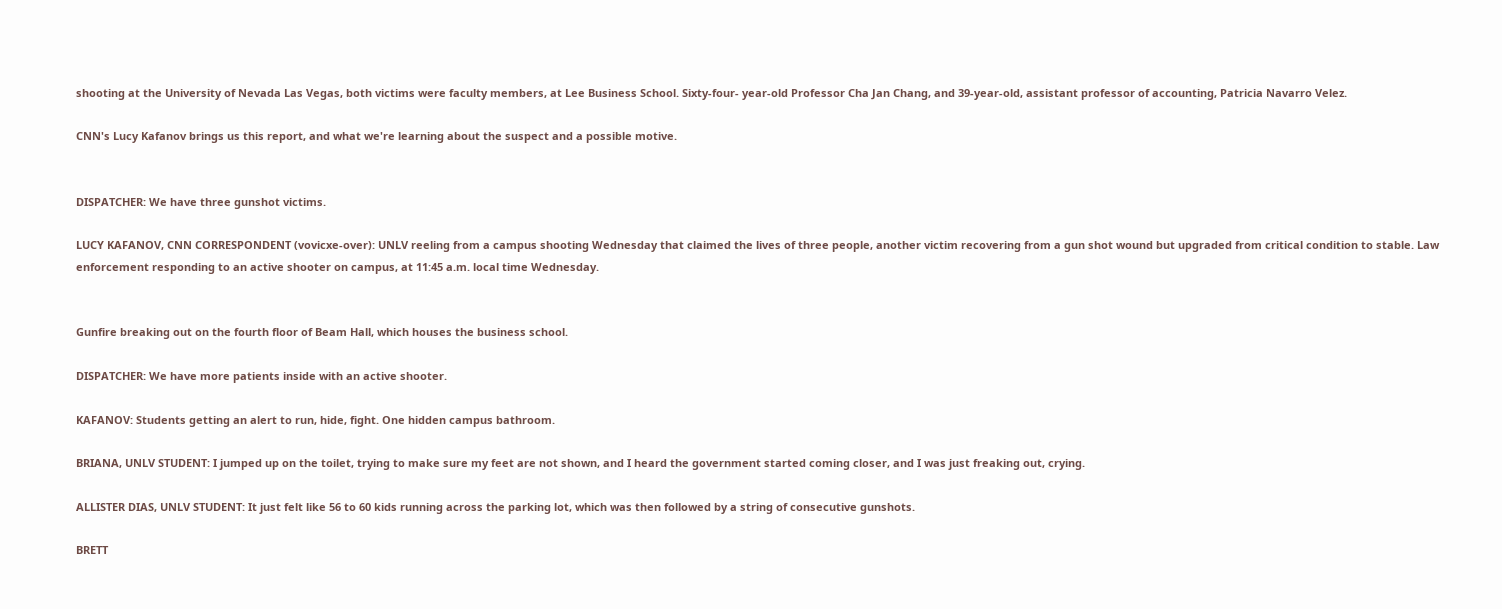shooting at the University of Nevada Las Vegas, both victims were faculty members, at Lee Business School. Sixty-four- year-old Professor Cha Jan Chang, and 39-year-old, assistant professor of accounting, Patricia Navarro Velez.

CNN's Lucy Kafanov brings us this report, and what we're learning about the suspect and a possible motive.


DISPATCHER: We have three gunshot victims.

LUCY KAFANOV, CNN CORRESPONDENT (vovicxe-over): UNLV reeling from a campus shooting Wednesday that claimed the lives of three people, another victim recovering from a gun shot wound but upgraded from critical condition to stable. Law enforcement responding to an active shooter on campus, at 11:45 a.m. local time Wednesday.


Gunfire breaking out on the fourth floor of Beam Hall, which houses the business school.

DISPATCHER: We have more patients inside with an active shooter.

KAFANOV: Students getting an alert to run, hide, fight. One hidden campus bathroom.

BRIANA, UNLV STUDENT: I jumped up on the toilet, trying to make sure my feet are not shown, and I heard the government started coming closer, and I was just freaking out, crying.

ALLISTER DIAS, UNLV STUDENT: It just felt like 56 to 60 kids running across the parking lot, which was then followed by a string of consecutive gunshots.

BRETT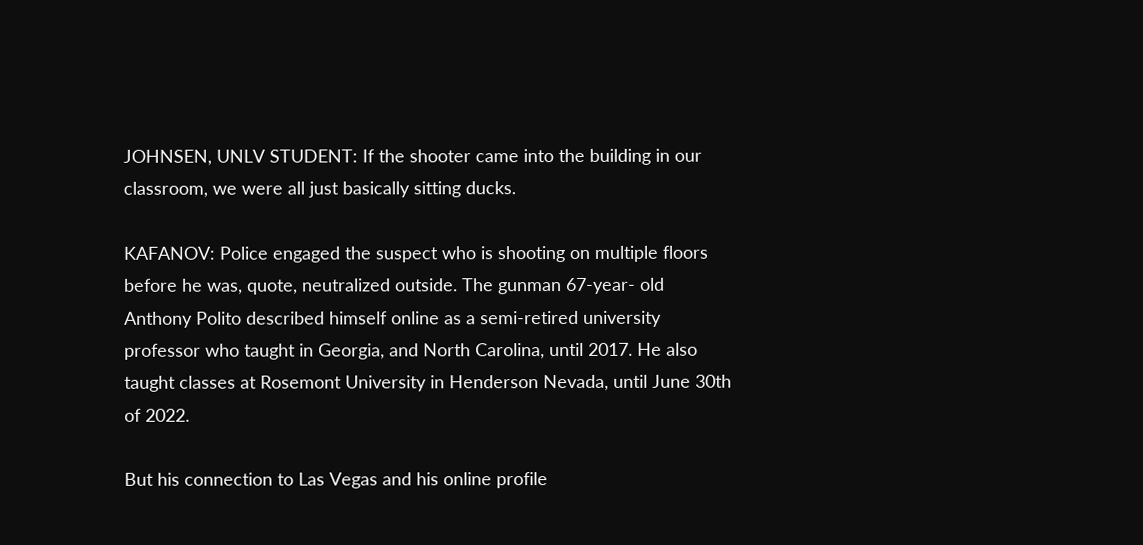JOHNSEN, UNLV STUDENT: If the shooter came into the building in our classroom, we were all just basically sitting ducks.

KAFANOV: Police engaged the suspect who is shooting on multiple floors before he was, quote, neutralized outside. The gunman 67-year- old Anthony Polito described himself online as a semi-retired university professor who taught in Georgia, and North Carolina, until 2017. He also taught classes at Rosemont University in Henderson Nevada, until June 30th of 2022.

But his connection to Las Vegas and his online profile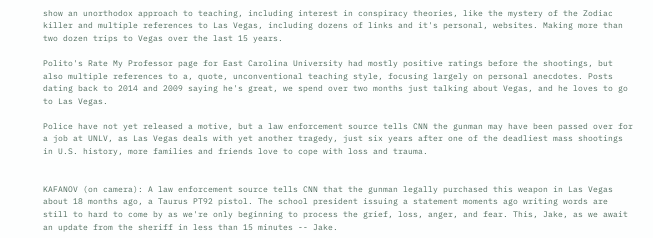show an unorthodox approach to teaching, including interest in conspiracy theories, like the mystery of the Zodiac killer and multiple references to Las Vegas, including dozens of links and it's personal, websites. Making more than two dozen trips to Vegas over the last 15 years.

Polito's Rate My Professor page for East Carolina University had mostly positive ratings before the shootings, but also multiple references to a, quote, unconventional teaching style, focusing largely on personal anecdotes. Posts dating back to 2014 and 2009 saying he's great, we spend over two months just talking about Vegas, and he loves to go to Las Vegas.

Police have not yet released a motive, but a law enforcement source tells CNN the gunman may have been passed over for a job at UNLV, as Las Vegas deals with yet another tragedy, just six years after one of the deadliest mass shootings in U.S. history, more families and friends love to cope with loss and trauma.


KAFANOV (on camera): A law enforcement source tells CNN that the gunman legally purchased this weapon in Las Vegas about 18 months ago, a Taurus PT92 pistol. The school president issuing a statement moments ago writing words are still to hard to come by as we're only beginning to process the grief, loss, anger, and fear. This, Jake, as we await an update from the sheriff in less than 15 minutes -- Jake.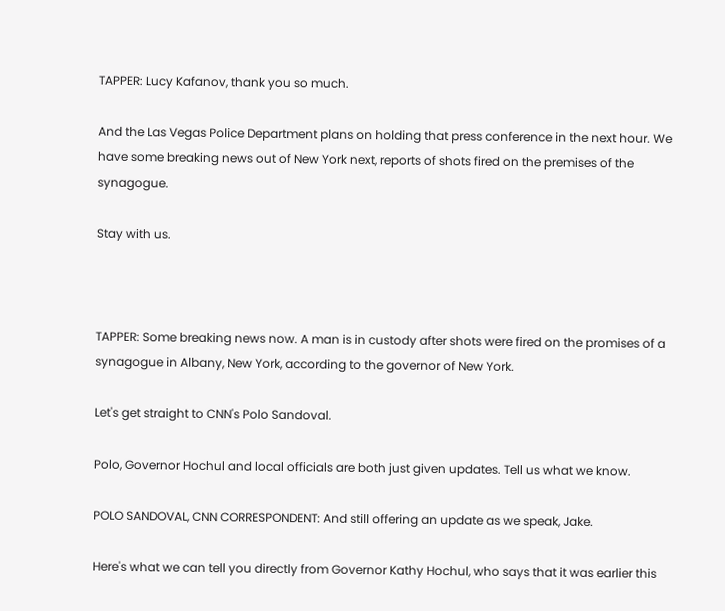TAPPER: Lucy Kafanov, thank you so much.

And the Las Vegas Police Department plans on holding that press conference in the next hour. We have some breaking news out of New York next, reports of shots fired on the premises of the synagogue.

Stay with us.



TAPPER: Some breaking news now. A man is in custody after shots were fired on the promises of a synagogue in Albany, New York, according to the governor of New York.

Let's get straight to CNN's Polo Sandoval.

Polo, Governor Hochul and local officials are both just given updates. Tell us what we know.

POLO SANDOVAL, CNN CORRESPONDENT: And still offering an update as we speak, Jake.

Here's what we can tell you directly from Governor Kathy Hochul, who says that it was earlier this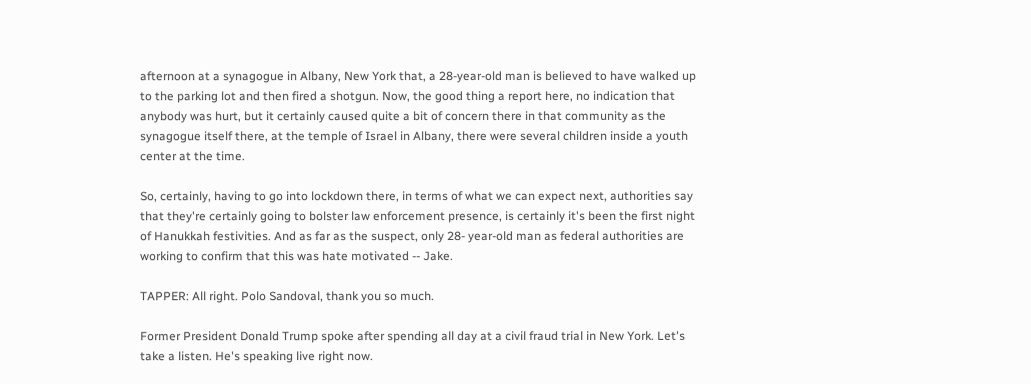afternoon at a synagogue in Albany, New York that, a 28-year-old man is believed to have walked up to the parking lot and then fired a shotgun. Now, the good thing a report here, no indication that anybody was hurt, but it certainly caused quite a bit of concern there in that community as the synagogue itself there, at the temple of Israel in Albany, there were several children inside a youth center at the time.

So, certainly, having to go into lockdown there, in terms of what we can expect next, authorities say that they're certainly going to bolster law enforcement presence, is certainly it's been the first night of Hanukkah festivities. And as far as the suspect, only 28- year-old man as federal authorities are working to confirm that this was hate motivated -- Jake.

TAPPER: All right. Polo Sandoval, thank you so much.

Former President Donald Trump spoke after spending all day at a civil fraud trial in New York. Let's take a listen. He's speaking live right now.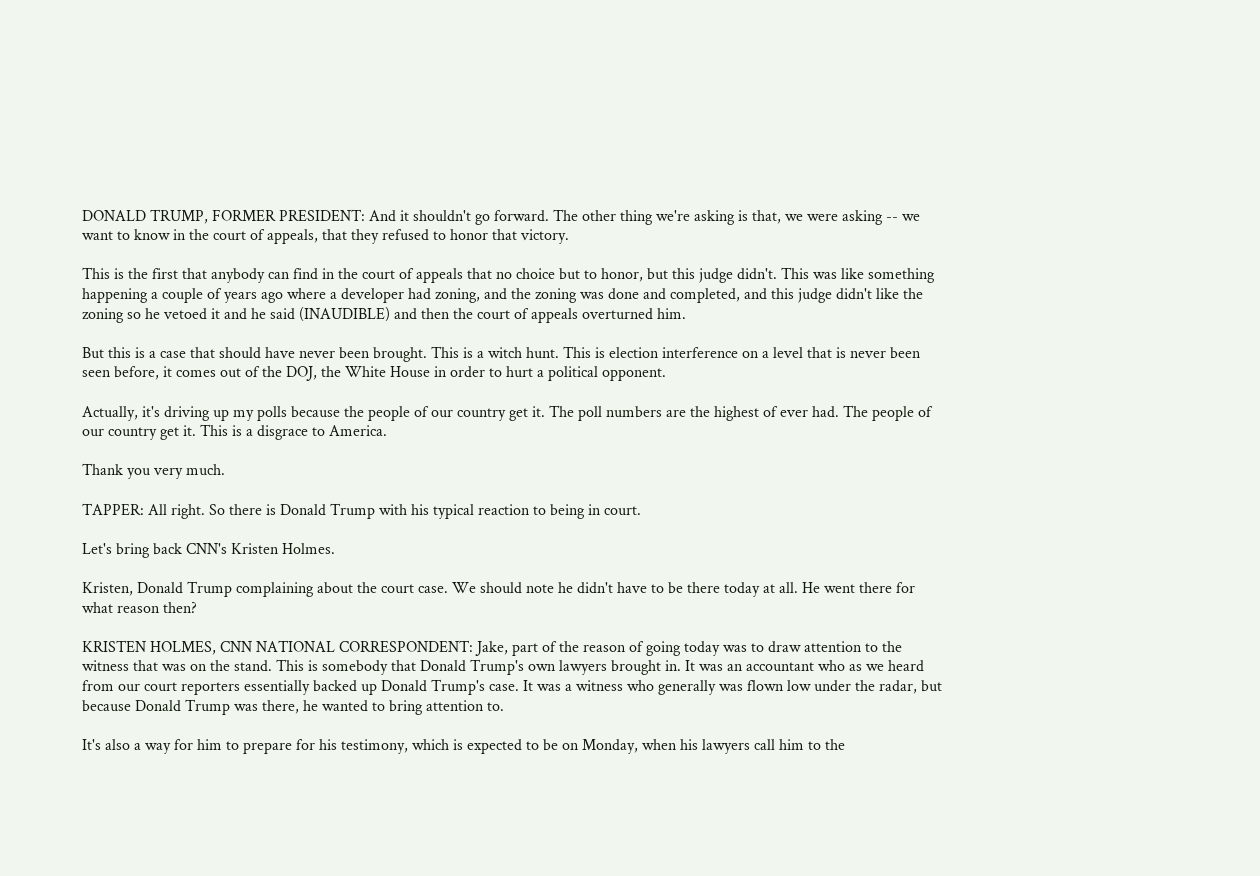DONALD TRUMP, FORMER PRESIDENT: And it shouldn't go forward. The other thing we're asking is that, we were asking -- we want to know in the court of appeals, that they refused to honor that victory.

This is the first that anybody can find in the court of appeals that no choice but to honor, but this judge didn't. This was like something happening a couple of years ago where a developer had zoning, and the zoning was done and completed, and this judge didn't like the zoning so he vetoed it and he said (INAUDIBLE) and then the court of appeals overturned him.

But this is a case that should have never been brought. This is a witch hunt. This is election interference on a level that is never been seen before, it comes out of the DOJ, the White House in order to hurt a political opponent.

Actually, it's driving up my polls because the people of our country get it. The poll numbers are the highest of ever had. The people of our country get it. This is a disgrace to America.

Thank you very much.

TAPPER: All right. So there is Donald Trump with his typical reaction to being in court.

Let's bring back CNN's Kristen Holmes.

Kristen, Donald Trump complaining about the court case. We should note he didn't have to be there today at all. He went there for what reason then?

KRISTEN HOLMES, CNN NATIONAL CORRESPONDENT: Jake, part of the reason of going today was to draw attention to the witness that was on the stand. This is somebody that Donald Trump's own lawyers brought in. It was an accountant who as we heard from our court reporters essentially backed up Donald Trump's case. It was a witness who generally was flown low under the radar, but because Donald Trump was there, he wanted to bring attention to.

It's also a way for him to prepare for his testimony, which is expected to be on Monday, when his lawyers call him to the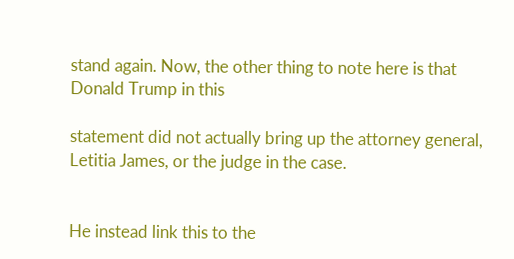stand again. Now, the other thing to note here is that Donald Trump in this

statement did not actually bring up the attorney general, Letitia James, or the judge in the case.


He instead link this to the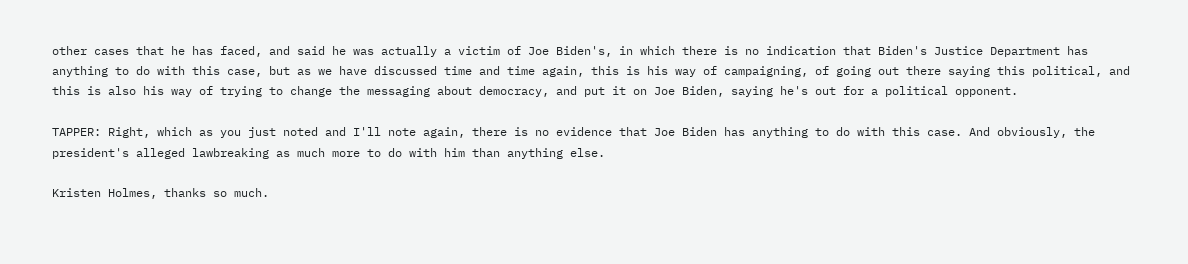other cases that he has faced, and said he was actually a victim of Joe Biden's, in which there is no indication that Biden's Justice Department has anything to do with this case, but as we have discussed time and time again, this is his way of campaigning, of going out there saying this political, and this is also his way of trying to change the messaging about democracy, and put it on Joe Biden, saying he's out for a political opponent.

TAPPER: Right, which as you just noted and I'll note again, there is no evidence that Joe Biden has anything to do with this case. And obviously, the president's alleged lawbreaking as much more to do with him than anything else.

Kristen Holmes, thanks so much.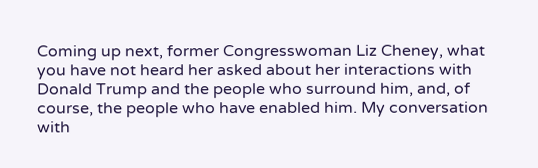Coming up next, former Congresswoman Liz Cheney, what you have not heard her asked about her interactions with Donald Trump and the people who surround him, and, of course, the people who have enabled him. My conversation with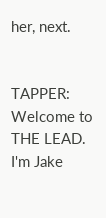her, next.


TAPPER: Welcome to THE LEAD. I'm Jake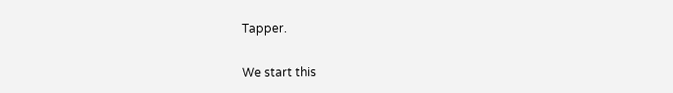Tapper.

We start this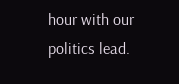hour with our politics lead.